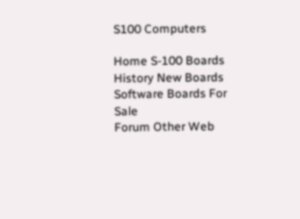S100 Computers

Home S-100 Boards History New Boards Software Boards For Sale
Forum Other Web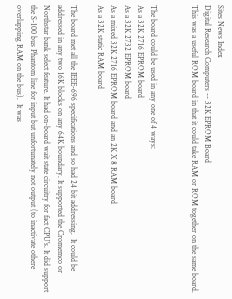Sites News Index
Digital Research Computers -- 32K EPROM Board
This was a useful ROM board in that it could take RAM or ROM together on the same board.


The board could be used in any one of 4 ways:
As a 32K 2716 EPROM board
As a 32K 2732 EPROM board
As a mixed 32K 2716 EPROM board and an 2K X 8 RAM board
As a 32K static RAM board

The board met all the IEEE-696 specifications and so had 24 bit addressing.  It could be addressed in any two 16K blocks on any 64K boundary. It supported the Cromemco or Northstar bank select feature. It had on-board wait state circuitry for fact CPU's. It did support the S-100 bus Phantom line for input but unfortunately not output (to inactivate othere overlapping RAM on the bus).  It was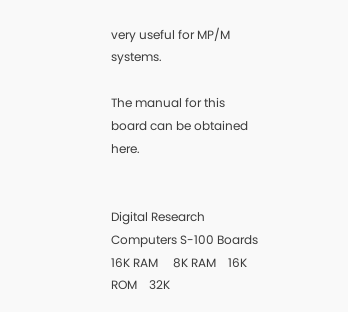very useful for MP/M systems.

The manual for this board can be obtained here.


Digital Research Computers S-100 Boards
16K RAM     8K RAM    16K ROM    32K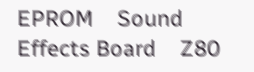EPROM    Sound Effects Board    Z80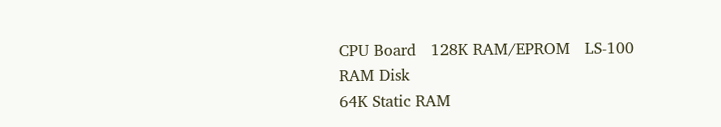CPU Board   128K RAM/EPROM   LS-100 RAM Disk
64K Static RAM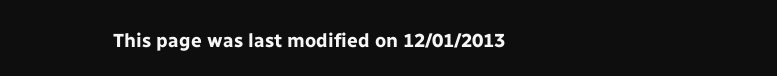This page was last modified on 12/01/2013